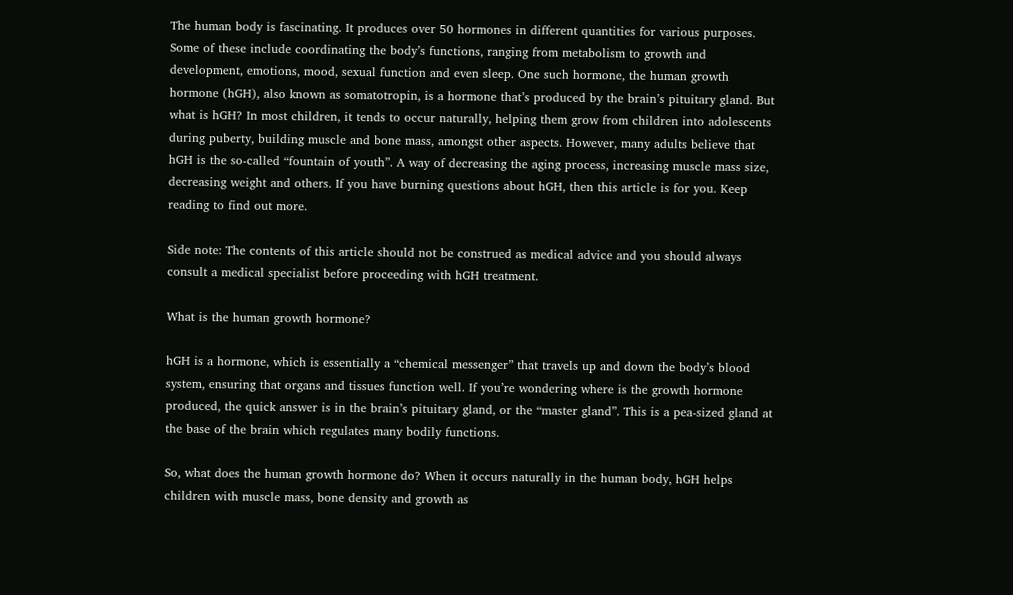The human body is fascinating. It produces over 50 hormones in different quantities for various purposes. Some of these include coordinating the body’s functions, ranging from metabolism to growth and development, emotions, mood, sexual function and even sleep. One such hormone, the human growth hormone (hGH), also known as somatotropin, is a hormone that’s produced by the brain’s pituitary gland. But what is hGH? In most children, it tends to occur naturally, helping them grow from children into adolescents during puberty, building muscle and bone mass, amongst other aspects. However, many adults believe that hGH is the so-called “fountain of youth”. A way of decreasing the aging process, increasing muscle mass size, decreasing weight and others. If you have burning questions about hGH, then this article is for you. Keep reading to find out more.

Side note: The contents of this article should not be construed as medical advice and you should always consult a medical specialist before proceeding with hGH treatment.

What is the human growth hormone?

hGH is a hormone, which is essentially a “chemical messenger” that travels up and down the body’s blood system, ensuring that organs and tissues function well. If you’re wondering where is the growth hormone produced, the quick answer is in the brain’s pituitary gland, or the “master gland”. This is a pea-sized gland at the base of the brain which regulates many bodily functions.

So, what does the human growth hormone do? When it occurs naturally in the human body, hGH helps children with muscle mass, bone density and growth as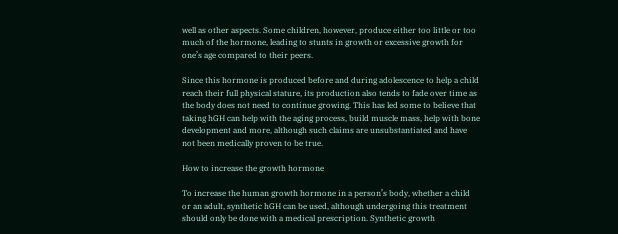well as other aspects. Some children, however, produce either too little or too much of the hormone, leading to stunts in growth or excessive growth for one’s age compared to their peers.

Since this hormone is produced before and during adolescence to help a child reach their full physical stature, its production also tends to fade over time as the body does not need to continue growing. This has led some to believe that taking hGH can help with the aging process, build muscle mass, help with bone development and more, although such claims are unsubstantiated and have not been medically proven to be true.

How to increase the growth hormone

To increase the human growth hormone in a person’s body, whether a child or an adult, synthetic hGH can be used, although undergoing this treatment should only be done with a medical prescription. Synthetic growth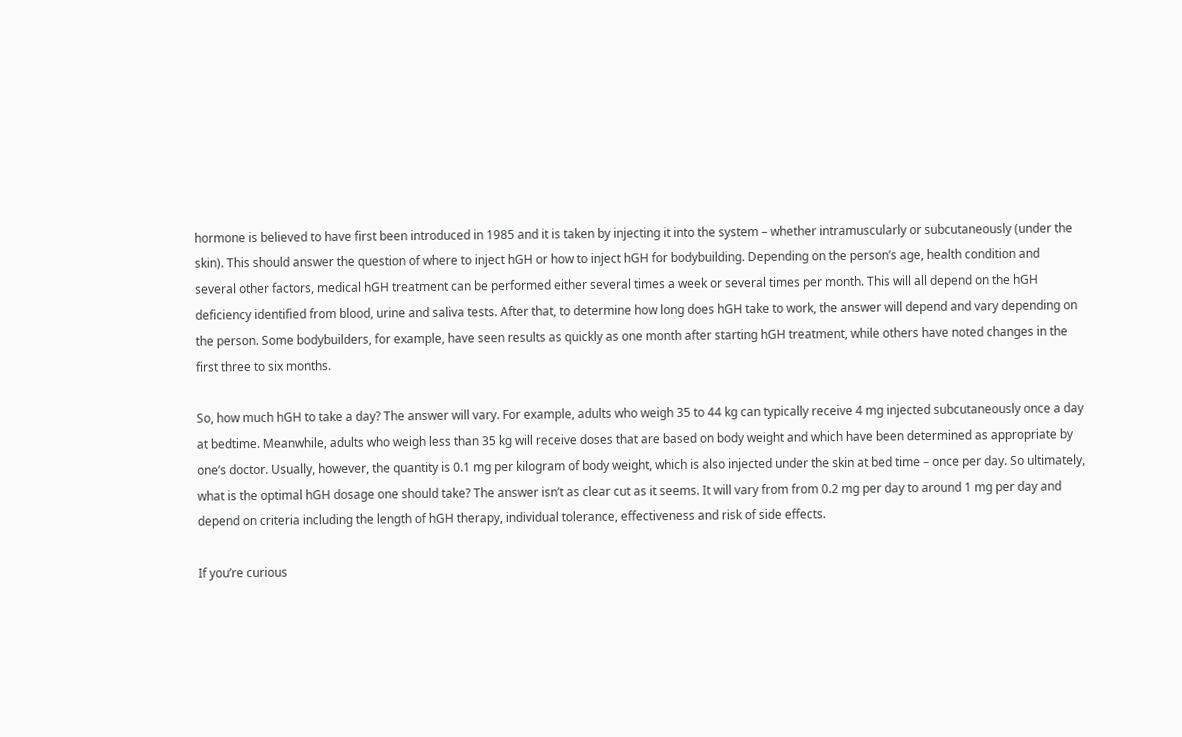hormone is believed to have first been introduced in 1985 and it is taken by injecting it into the system – whether intramuscularly or subcutaneously (under the skin). This should answer the question of where to inject hGH or how to inject hGH for bodybuilding. Depending on the person’s age, health condition and several other factors, medical hGH treatment can be performed either several times a week or several times per month. This will all depend on the hGH deficiency identified from blood, urine and saliva tests. After that, to determine how long does hGH take to work, the answer will depend and vary depending on the person. Some bodybuilders, for example, have seen results as quickly as one month after starting hGH treatment, while others have noted changes in the first three to six months.

So, how much hGH to take a day? The answer will vary. For example, adults who weigh 35 to 44 kg can typically receive 4 mg injected subcutaneously once a day at bedtime. Meanwhile, adults who weigh less than 35 kg will receive doses that are based on body weight and which have been determined as appropriate by one’s doctor. Usually, however, the quantity is 0.1 mg per kilogram of body weight, which is also injected under the skin at bed time – once per day. So ultimately, what is the optimal hGH dosage one should take? The answer isn’t as clear cut as it seems. It will vary from from 0.2 mg per day to around 1 mg per day and depend on criteria including the length of hGH therapy, individual tolerance, effectiveness and risk of side effects.

If you’re curious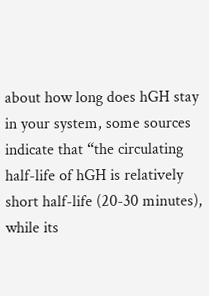about how long does hGH stay in your system, some sources indicate that “the circulating half-life of hGH is relatively short half-life (20-30 minutes), while its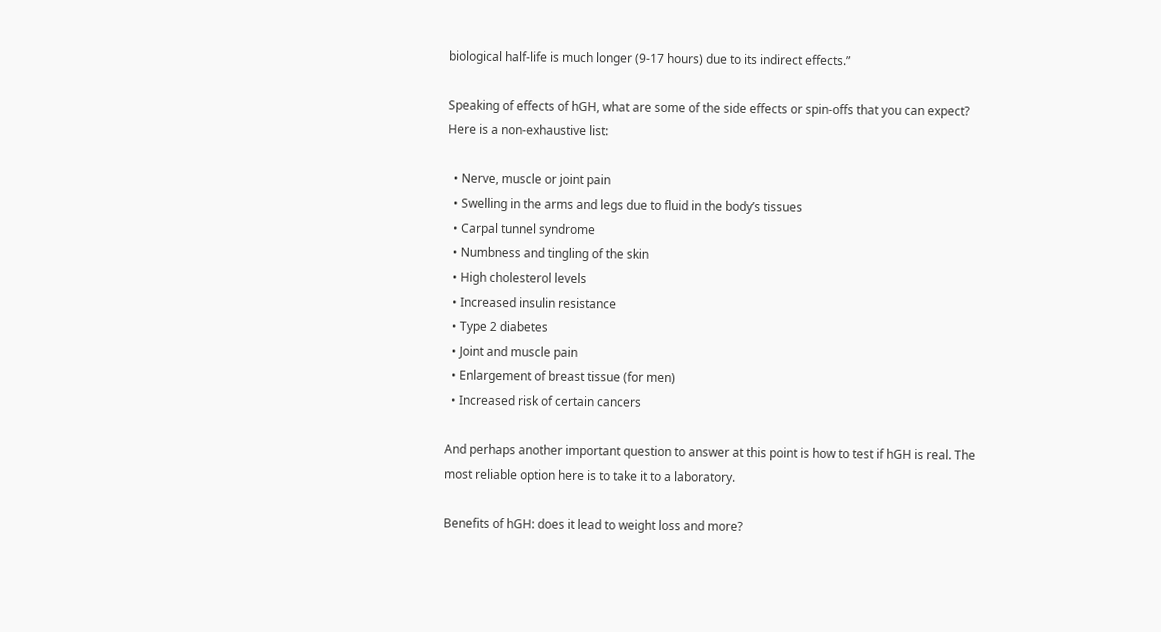biological half-life is much longer (9-17 hours) due to its indirect effects.”

Speaking of effects of hGH, what are some of the side effects or spin-offs that you can expect? Here is a non-exhaustive list:

  • Nerve, muscle or joint pain
  • Swelling in the arms and legs due to fluid in the body’s tissues
  • Carpal tunnel syndrome
  • Numbness and tingling of the skin
  • High cholesterol levels
  • Increased insulin resistance
  • Type 2 diabetes
  • Joint and muscle pain
  • Enlargement of breast tissue (for men)
  • Increased risk of certain cancers

And perhaps another important question to answer at this point is how to test if hGH is real. The most reliable option here is to take it to a laboratory.

Benefits of hGH: does it lead to weight loss and more?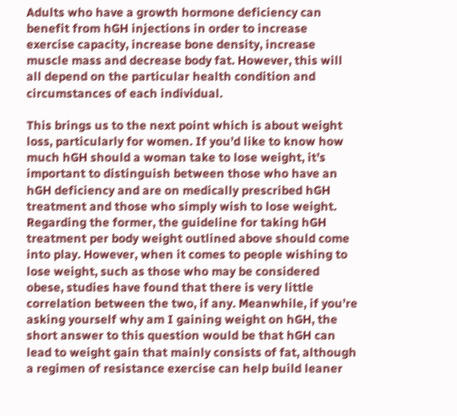Adults who have a growth hormone deficiency can benefit from hGH injections in order to increase exercise capacity, increase bone density, increase muscle mass and decrease body fat. However, this will all depend on the particular health condition and circumstances of each individual.

This brings us to the next point which is about weight loss, particularly for women. If you’d like to know how much hGH should a woman take to lose weight, it’s important to distinguish between those who have an hGH deficiency and are on medically prescribed hGH treatment and those who simply wish to lose weight. Regarding the former, the guideline for taking hGH treatment per body weight outlined above should come into play. However, when it comes to people wishing to lose weight, such as those who may be considered obese, studies have found that there is very little correlation between the two, if any. Meanwhile, if you’re asking yourself why am I gaining weight on hGH, the short answer to this question would be that hGH can lead to weight gain that mainly consists of fat, although a regimen of resistance exercise can help build leaner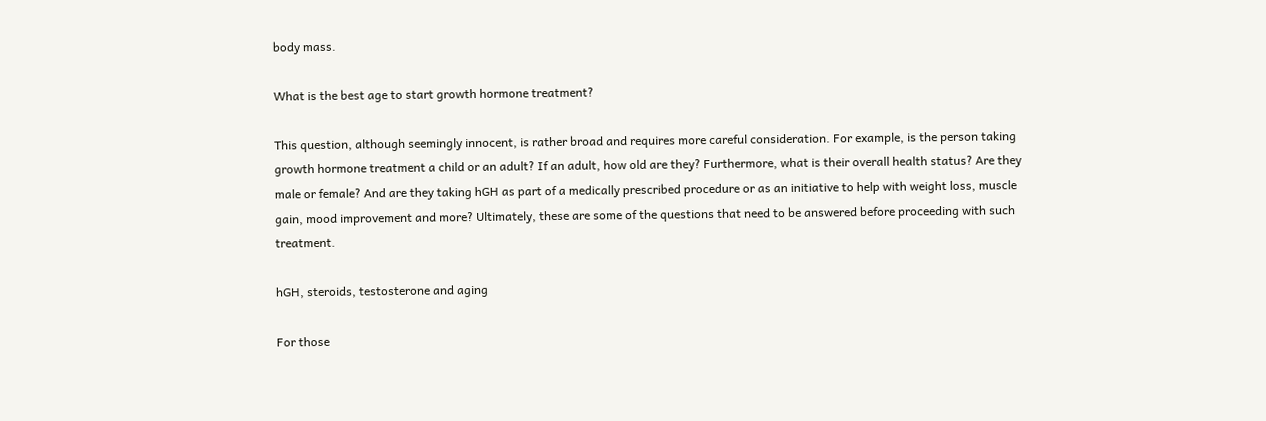body mass.

What is the best age to start growth hormone treatment?

This question, although seemingly innocent, is rather broad and requires more careful consideration. For example, is the person taking growth hormone treatment a child or an adult? If an adult, how old are they? Furthermore, what is their overall health status? Are they male or female? And are they taking hGH as part of a medically prescribed procedure or as an initiative to help with weight loss, muscle gain, mood improvement and more? Ultimately, these are some of the questions that need to be answered before proceeding with such treatment.

hGH, steroids, testosterone and aging

For those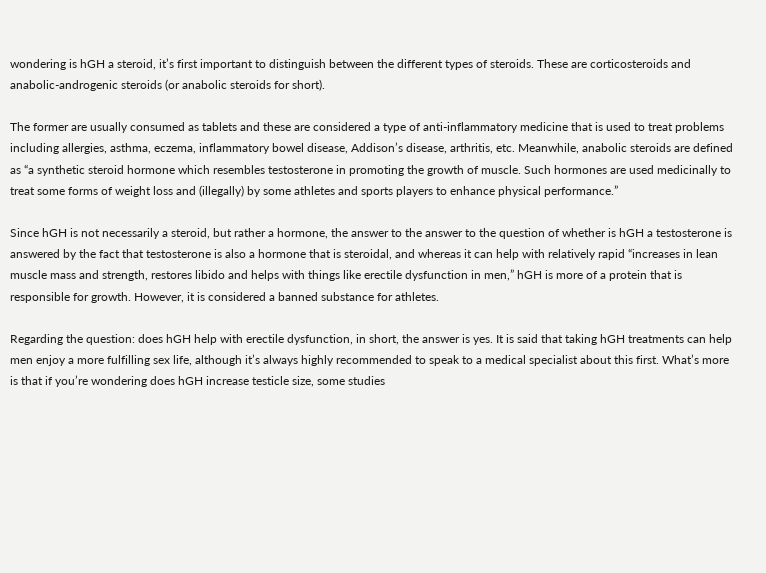wondering is hGH a steroid, it’s first important to distinguish between the different types of steroids. These are corticosteroids and anabolic-androgenic steroids (or anabolic steroids for short).

The former are usually consumed as tablets and these are considered a type of anti-inflammatory medicine that is used to treat problems including allergies, asthma, eczema, inflammatory bowel disease, Addison’s disease, arthritis, etc. Meanwhile, anabolic steroids are defined as “a synthetic steroid hormone which resembles testosterone in promoting the growth of muscle. Such hormones are used medicinally to treat some forms of weight loss and (illegally) by some athletes and sports players to enhance physical performance.”

Since hGH is not necessarily a steroid, but rather a hormone, the answer to the answer to the question of whether is hGH a testosterone is answered by the fact that testosterone is also a hormone that is steroidal, and whereas it can help with relatively rapid “increases in lean muscle mass and strength, restores libido and helps with things like erectile dysfunction in men,” hGH is more of a protein that is responsible for growth. However, it is considered a banned substance for athletes.

Regarding the question: does hGH help with erectile dysfunction, in short, the answer is yes. It is said that taking hGH treatments can help men enjoy a more fulfilling sex life, although it’s always highly recommended to speak to a medical specialist about this first. What’s more is that if you’re wondering does hGH increase testicle size, some studies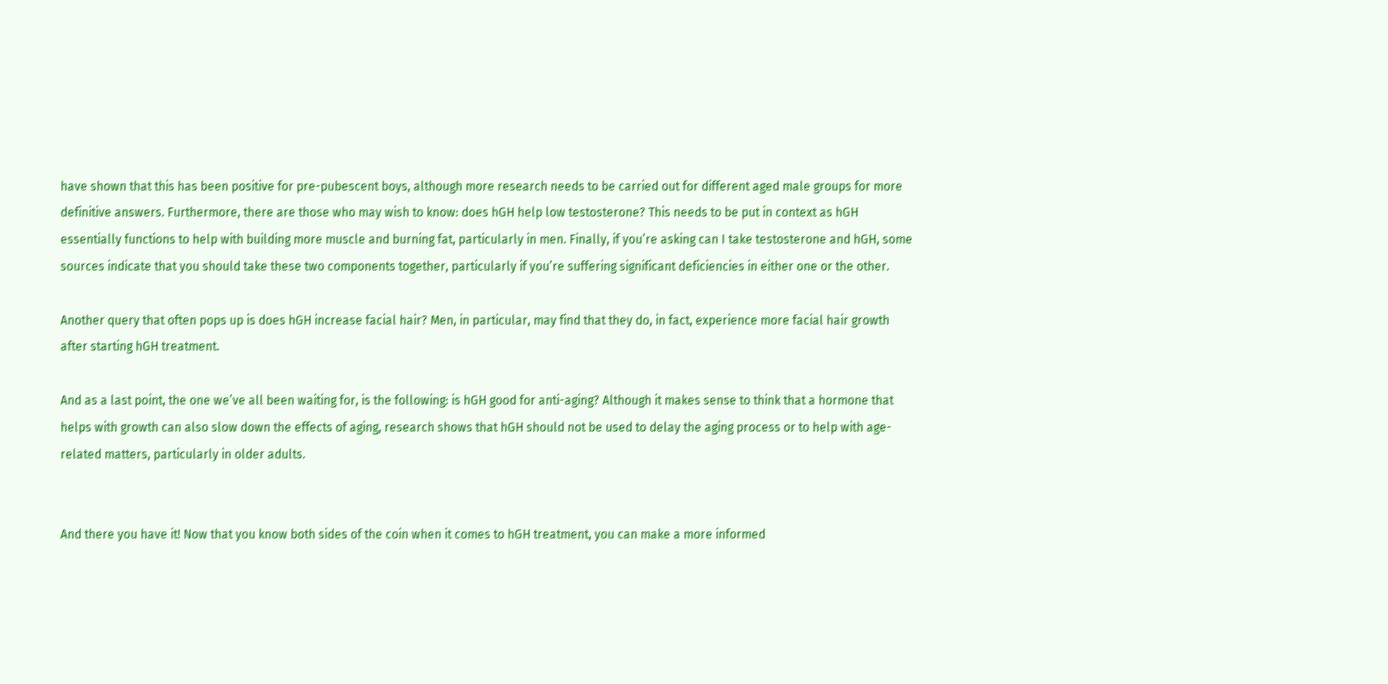have shown that this has been positive for pre-pubescent boys, although more research needs to be carried out for different aged male groups for more definitive answers. Furthermore, there are those who may wish to know: does hGH help low testosterone? This needs to be put in context as hGH essentially functions to help with building more muscle and burning fat, particularly in men. Finally, if you’re asking can I take testosterone and hGH, some sources indicate that you should take these two components together, particularly if you’re suffering significant deficiencies in either one or the other.

Another query that often pops up is does hGH increase facial hair? Men, in particular, may find that they do, in fact, experience more facial hair growth after starting hGH treatment.

And as a last point, the one we’ve all been waiting for, is the following: is hGH good for anti-aging? Although it makes sense to think that a hormone that helps with growth can also slow down the effects of aging, research shows that hGH should not be used to delay the aging process or to help with age-related matters, particularly in older adults.


And there you have it! Now that you know both sides of the coin when it comes to hGH treatment, you can make a more informed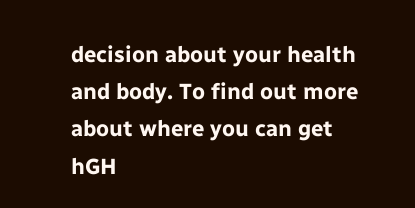decision about your health and body. To find out more about where you can get hGH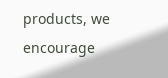products, we encourage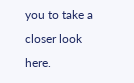you to take a closer look here.